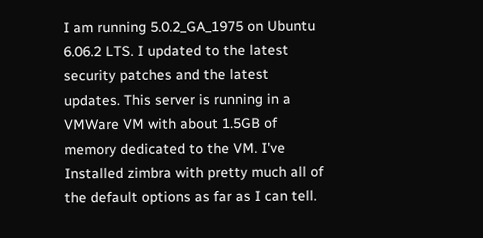I am running 5.0.2_GA_1975 on Ubuntu 6.06.2 LTS. I updated to the latest security patches and the latest updates. This server is running in a VMWare VM with about 1.5GB of memory dedicated to the VM. I've Installed zimbra with pretty much all of the default options as far as I can tell.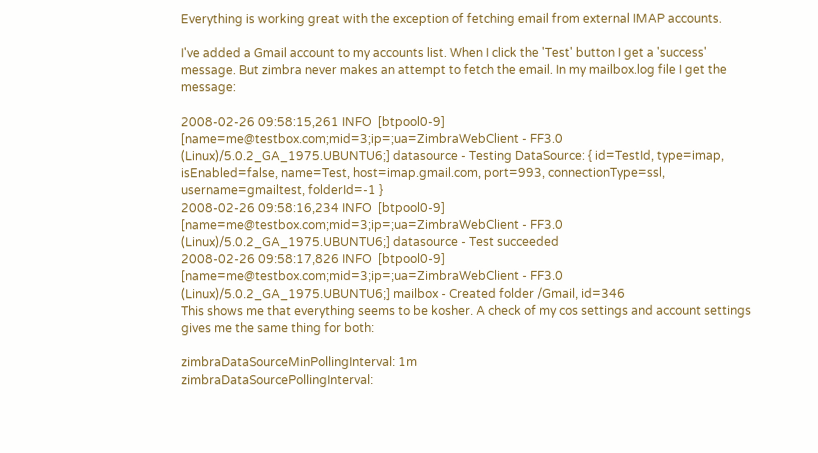Everything is working great with the exception of fetching email from external IMAP accounts.

I've added a Gmail account to my accounts list. When I click the 'Test' button I get a 'success' message. But zimbra never makes an attempt to fetch the email. In my mailbox.log file I get the message:

2008-02-26 09:58:15,261 INFO  [btpool0-9] [name=me@testbox.com;mid=3;ip=;ua=ZimbraWebClient - FF3.0 (Linux)/5.0.2_GA_1975.UBUNTU6;] datasource - Testing DataSource: { id=TestId, type=imap, isEnabled=false, name=Test, host=imap.gmail.com, port=993, connectionType=ssl, username=gmailtest, folderId=-1 }
2008-02-26 09:58:16,234 INFO  [btpool0-9] [name=me@testbox.com;mid=3;ip=;ua=ZimbraWebClient - FF3.0 (Linux)/5.0.2_GA_1975.UBUNTU6;] datasource - Test succeeded
2008-02-26 09:58:17,826 INFO  [btpool0-9] [name=me@testbox.com;mid=3;ip=;ua=ZimbraWebClient - FF3.0 (Linux)/5.0.2_GA_1975.UBUNTU6;] mailbox - Created folder /Gmail, id=346
This shows me that everything seems to be kosher. A check of my cos settings and account settings gives me the same thing for both:

zimbraDataSourceMinPollingInterval: 1m
zimbraDataSourcePollingInterval: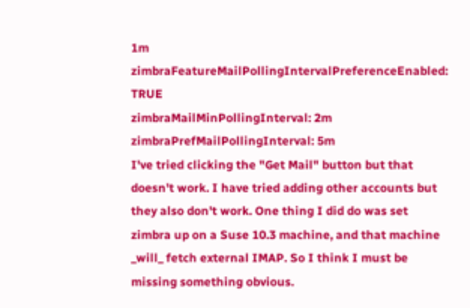1m
zimbraFeatureMailPollingIntervalPreferenceEnabled: TRUE
zimbraMailMinPollingInterval: 2m
zimbraPrefMailPollingInterval: 5m
I've tried clicking the "Get Mail" button but that doesn't work. I have tried adding other accounts but they also don't work. One thing I did do was set zimbra up on a Suse 10.3 machine, and that machine _will_ fetch external IMAP. So I think I must be missing something obvious.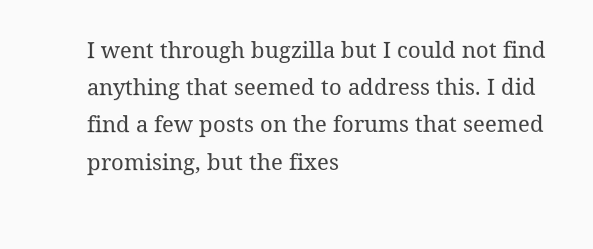I went through bugzilla but I could not find anything that seemed to address this. I did find a few posts on the forums that seemed promising, but the fixes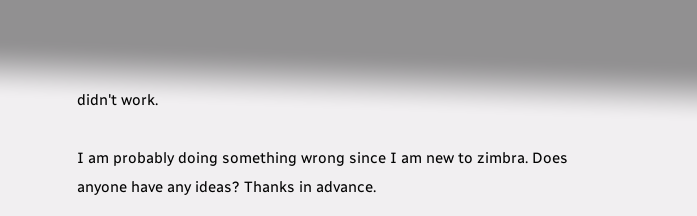didn't work.

I am probably doing something wrong since I am new to zimbra. Does anyone have any ideas? Thanks in advance.